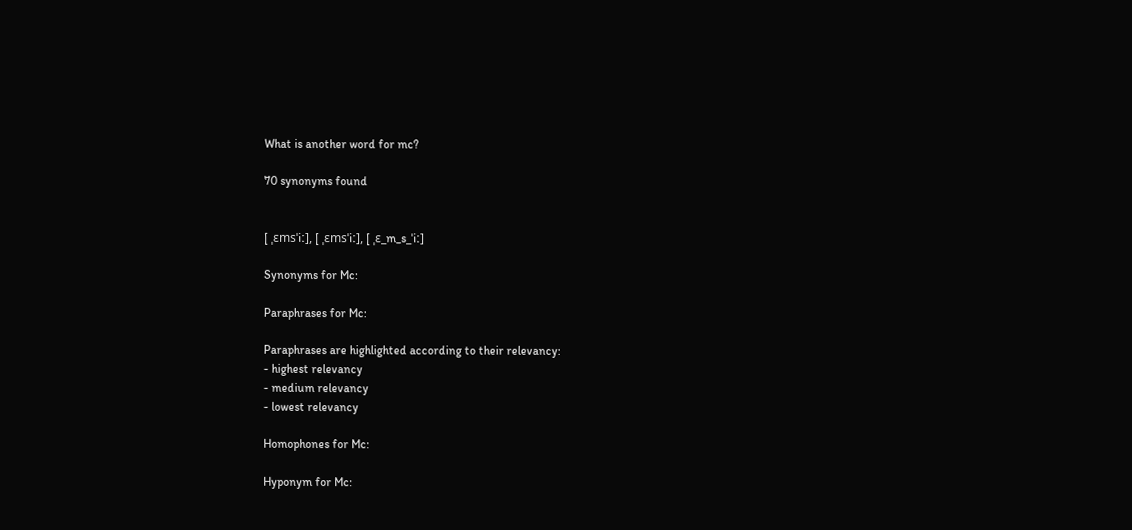What is another word for mc?

70 synonyms found


[ ˌɛmsˈiː], [ ˌɛmsˈiː], [ ˌɛ_m_s_ˈiː]

Synonyms for Mc:

Paraphrases for Mc:

Paraphrases are highlighted according to their relevancy:
- highest relevancy
- medium relevancy
- lowest relevancy

Homophones for Mc:

Hyponym for Mc: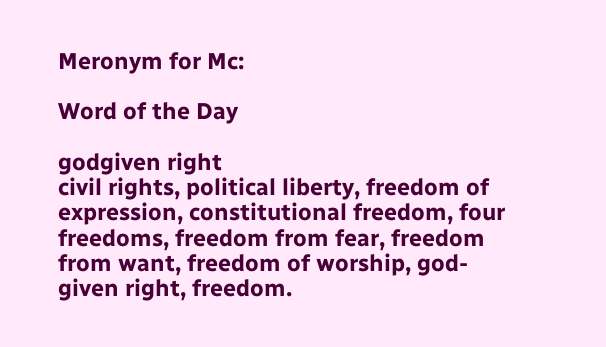Meronym for Mc:

Word of the Day

godgiven right
civil rights, political liberty, freedom of expression, constitutional freedom, four freedoms, freedom from fear, freedom from want, freedom of worship, god-given right, freedom.